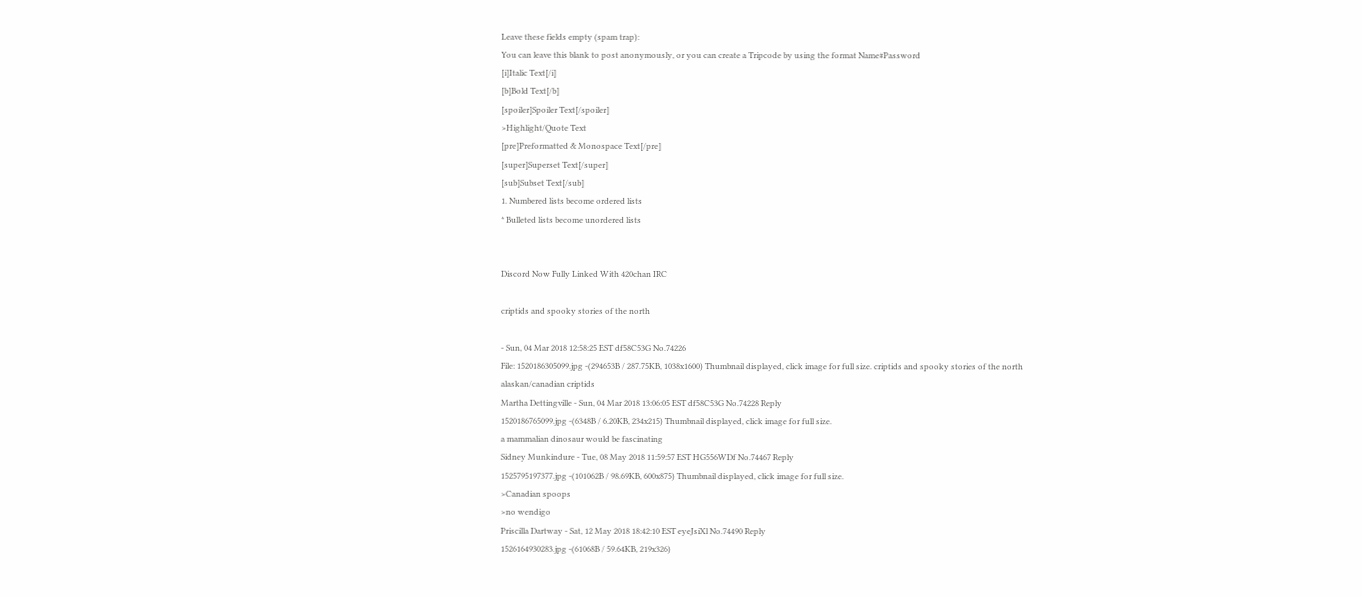Leave these fields empty (spam trap):
You can leave this blank to post anonymously, or you can create a Tripcode by using the format Name#Password
[i]Italic Text[/i]
[b]Bold Text[/b]
[spoiler]Spoiler Text[/spoiler]
>Highlight/Quote Text
[pre]Preformatted & Monospace Text[/pre]
[super]Superset Text[/super]
[sub]Subset Text[/sub]
1. Numbered lists become ordered lists
* Bulleted lists become unordered lists


Discord Now Fully Linked With 420chan IRC

criptids and spooky stories of the north

- Sun, 04 Mar 2018 12:58:25 EST df58C53G No.74226
File: 1520186305099.jpg -(294653B / 287.75KB, 1038x1600) Thumbnail displayed, click image for full size. criptids and spooky stories of the north
alaskan/canadian criptids
Martha Dettingville - Sun, 04 Mar 2018 13:06:05 EST df58C53G No.74228 Reply
1520186765099.jpg -(6348B / 6.20KB, 234x215) Thumbnail displayed, click image for full size.
a mammalian dinosaur would be fascinating
Sidney Munkindure - Tue, 08 May 2018 11:59:57 EST HG556WDf No.74467 Reply
1525795197377.jpg -(101062B / 98.69KB, 600x875) Thumbnail displayed, click image for full size.
>Canadian spoops
>no wendigo
Priscilla Dartway - Sat, 12 May 2018 18:42:10 EST eyeJsiXl No.74490 Reply
1526164930283.jpg -(61068B / 59.64KB, 219x326)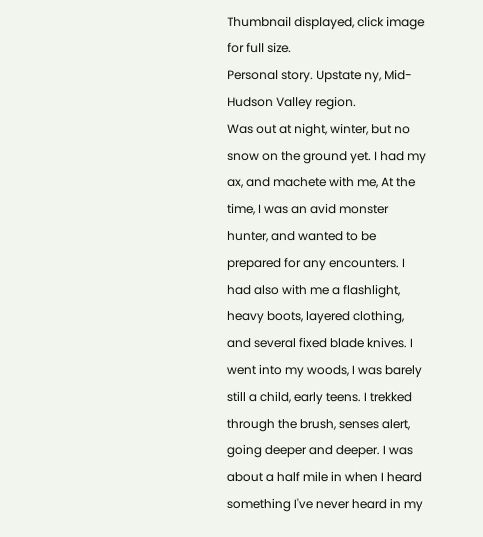Thumbnail displayed, click image for full size.
Personal story. Upstate ny, Mid-Hudson Valley region.
Was out at night, winter, but no snow on the ground yet. I had my ax, and machete with me, At the time, I was an avid monster hunter, and wanted to be prepared for any encounters. I had also with me a flashlight, heavy boots, layered clothing, and several fixed blade knives. I went into my woods, I was barely still a child, early teens. I trekked through the brush, senses alert, going deeper and deeper. I was about a half mile in when I heard something I've never heard in my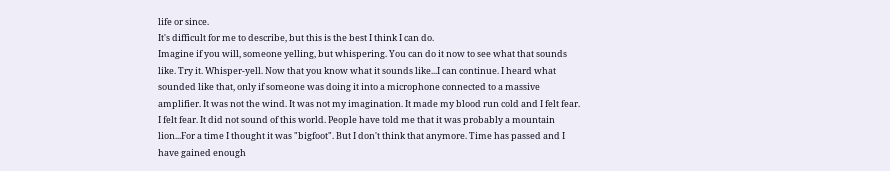life or since.
It's difficult for me to describe, but this is the best I think I can do.
Imagine if you will, someone yelling, but whispering. You can do it now to see what that sounds like. Try it. Whisper-yell. Now that you know what it sounds like...I can continue. I heard what sounded like that, only if someone was doing it into a microphone connected to a massive amplifier. It was not the wind. It was not my imagination. It made my blood run cold and I felt fear. I felt fear. It did not sound of this world. People have told me that it was probably a mountain lion...For a time I thought it was "bigfoot". But I don't think that anymore. Time has passed and I have gained enough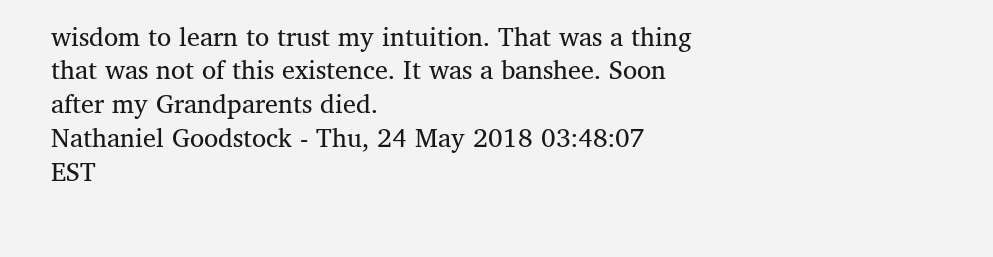wisdom to learn to trust my intuition. That was a thing that was not of this existence. It was a banshee. Soon after my Grandparents died.
Nathaniel Goodstock - Thu, 24 May 2018 03:48:07 EST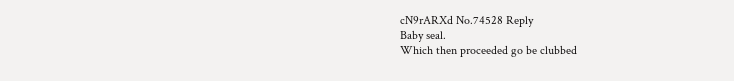cN9rARXd No.74528 Reply
Baby seal.
Which then proceeded go be clubbed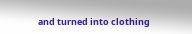and turned into clothing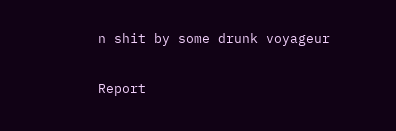n shit by some drunk voyageur

Report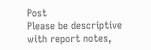Post
Please be descriptive with report notes,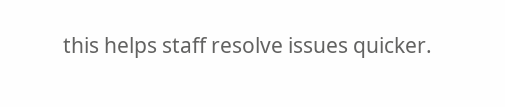this helps staff resolve issues quicker.